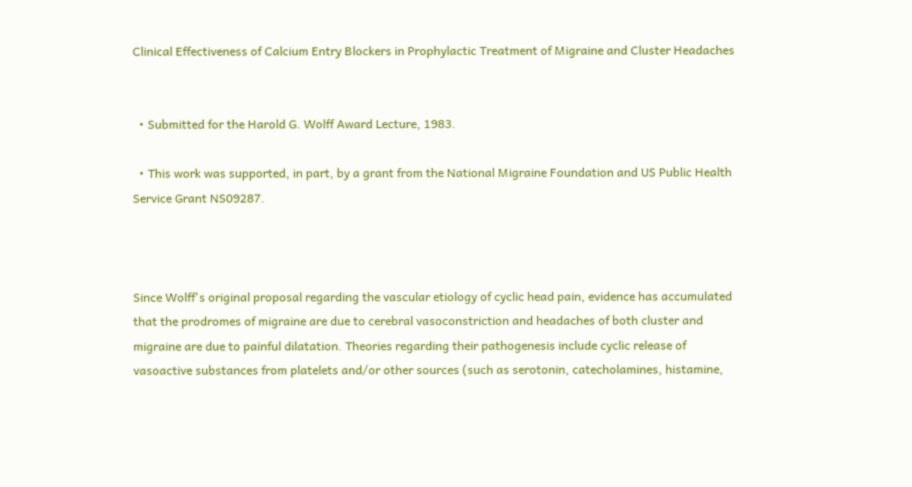Clinical Effectiveness of Calcium Entry Blockers in Prophylactic Treatment of Migraine and Cluster Headaches


  • Submitted for the Harold G. Wolff Award Lecture, 1983.

  • This work was supported, in part, by a grant from the National Migraine Foundation and US Public Health Service Grant NS09287.



Since Wolff's original proposal regarding the vascular etiology of cyclic head pain, evidence has accumulated that the prodromes of migraine are due to cerebral vasoconstriction and headaches of both cluster and migraine are due to painful dilatation. Theories regarding their pathogenesis include cyclic release of vasoactive substances from platelets and/or other sources (such as serotonin, catecholamines, histamine,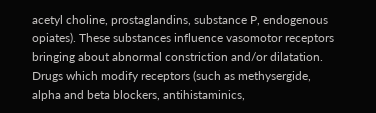acetyl choline, prostaglandins, substance P, endogenous opiates). These substances influence vasomotor receptors bringing about abnormal constriction and/or dilatation. Drugs which modify receptors (such as methysergide, alpha and beta blockers, antihistaminics,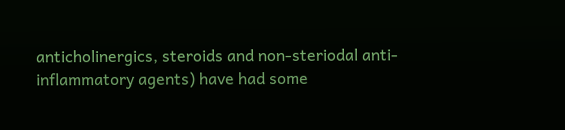anticholinergics, steroids and non-steriodal anti-inflammatory agents) have had some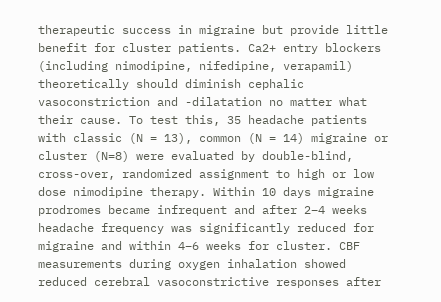therapeutic success in migraine but provide little benefit for cluster patients. Ca2+ entry blockers (including nimodipine, nifedipine, verapamil) theoretically should diminish cephalic vasoconstriction and -dilatation no matter what their cause. To test this, 35 headache patients with classic (N = 13), common (N = 14) migraine or cluster (N=8) were evaluated by double-blind, cross-over, randomized assignment to high or low dose nimodipine therapy. Within 10 days migraine prodromes became infrequent and after 2–4 weeks headache frequency was significantly reduced for migraine and within 4–6 weeks for cluster. CBF measurements during oxygen inhalation showed reduced cerebral vasoconstrictive responses after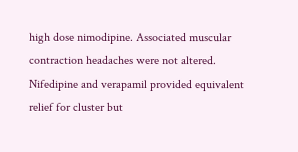high dose nimodipine. Associated muscular contraction headaches were not altered. Nifedipine and verapamil provided equivalent relief for cluster but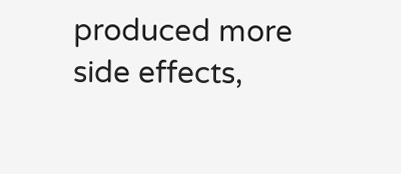produced more side effects,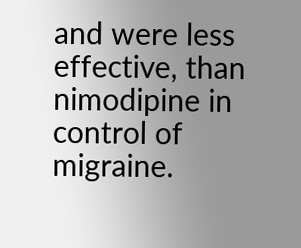and were less effective, than nimodipine in control of migraine.